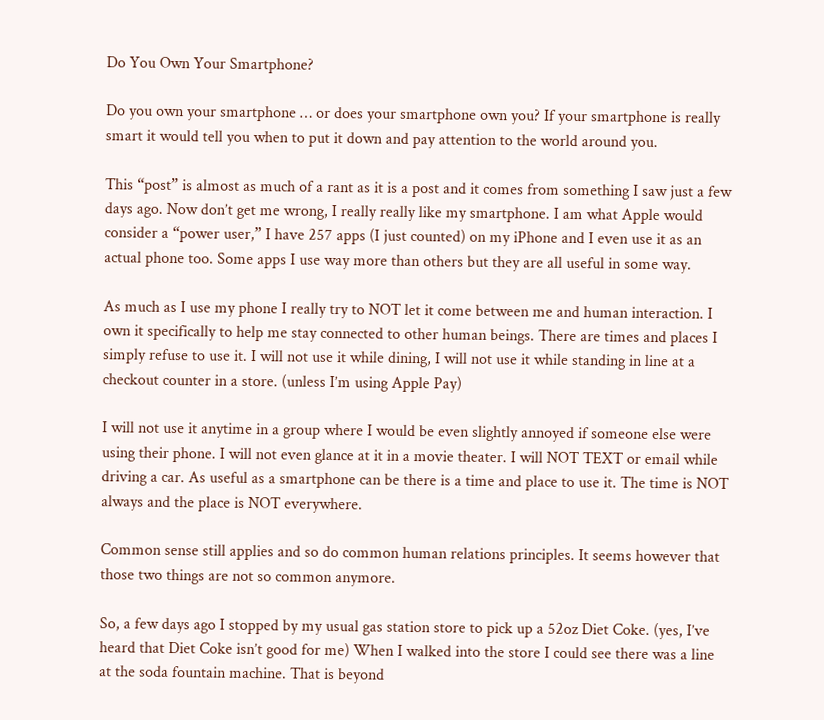Do You Own Your Smartphone?

Do you own your smartphone … or does your smartphone own you? If your smartphone is really smart it would tell you when to put it down and pay attention to the world around you.

This “post” is almost as much of a rant as it is a post and it comes from something I saw just a few days ago. Now don’t get me wrong, I really really like my smartphone. I am what Apple would consider a “power user,” I have 257 apps (I just counted) on my iPhone and I even use it as an actual phone too. Some apps I use way more than others but they are all useful in some way.

As much as I use my phone I really try to NOT let it come between me and human interaction. I own it specifically to help me stay connected to other human beings. There are times and places I simply refuse to use it. I will not use it while dining, I will not use it while standing in line at a checkout counter in a store. (unless I’m using Apple Pay)

I will not use it anytime in a group where I would be even slightly annoyed if someone else were using their phone. I will not even glance at it in a movie theater. I will NOT TEXT or email while driving a car. As useful as a smartphone can be there is a time and place to use it. The time is NOT always and the place is NOT everywhere.

Common sense still applies and so do common human relations principles. It seems however that those two things are not so common anymore.

So, a few days ago I stopped by my usual gas station store to pick up a 52oz Diet Coke. (yes, I’ve heard that Diet Coke isn’t good for me) When I walked into the store I could see there was a line at the soda fountain machine. That is beyond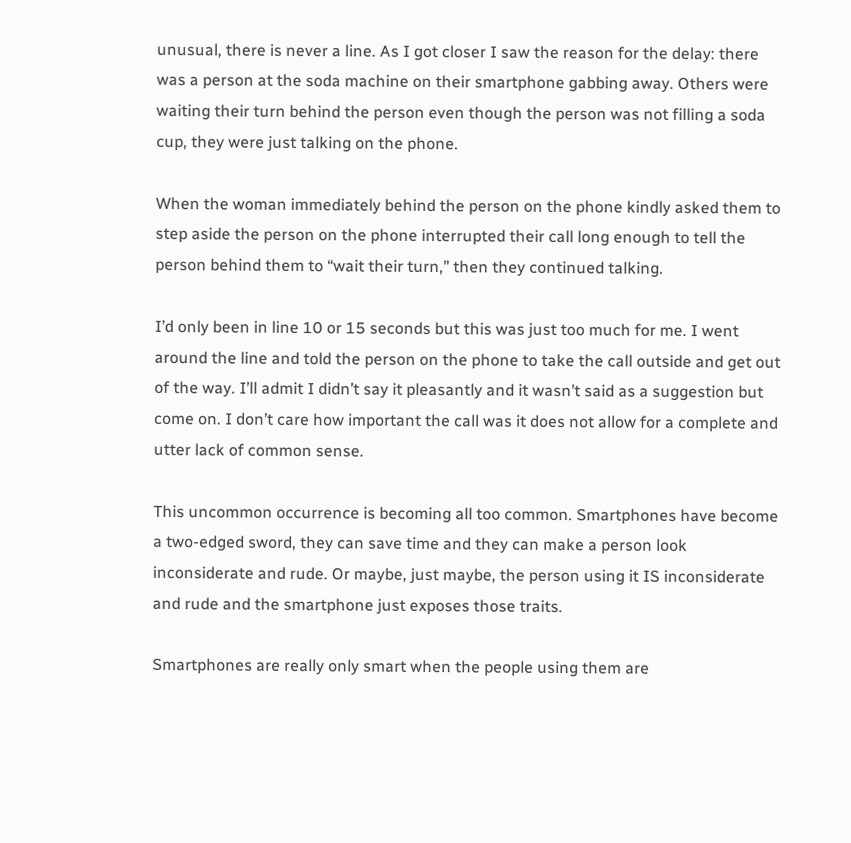unusual, there is never a line. As I got closer I saw the reason for the delay: there was a person at the soda machine on their smartphone gabbing away. Others were waiting their turn behind the person even though the person was not filling a soda cup, they were just talking on the phone.

When the woman immediately behind the person on the phone kindly asked them to step aside the person on the phone interrupted their call long enough to tell the person behind them to “wait their turn,” then they continued talking.

I’d only been in line 10 or 15 seconds but this was just too much for me. I went around the line and told the person on the phone to take the call outside and get out of the way. I’ll admit I didn’t say it pleasantly and it wasn’t said as a suggestion but come on. I don’t care how important the call was it does not allow for a complete and utter lack of common sense.

This uncommon occurrence is becoming all too common. Smartphones have become a two-edged sword, they can save time and they can make a person look inconsiderate and rude. Or maybe, just maybe, the person using it IS inconsiderate and rude and the smartphone just exposes those traits.

Smartphones are really only smart when the people using them are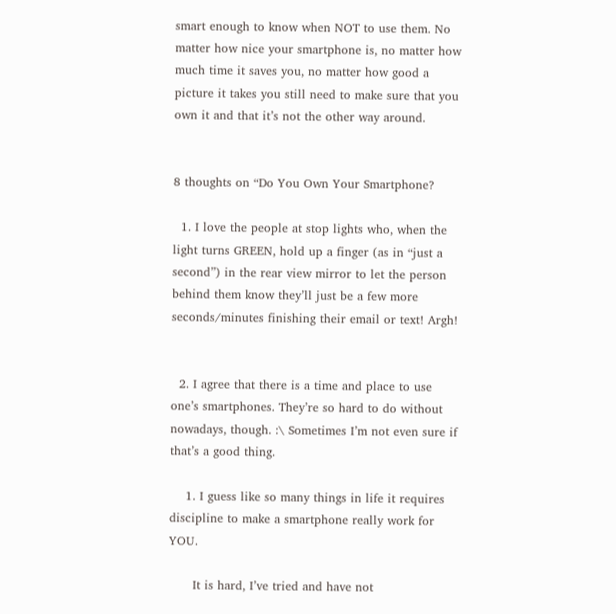smart enough to know when NOT to use them. No matter how nice your smartphone is, no matter how much time it saves you, no matter how good a picture it takes you still need to make sure that you own it and that it’s not the other way around.


8 thoughts on “Do You Own Your Smartphone?

  1. I love the people at stop lights who, when the light turns GREEN, hold up a finger (as in “just a second”) in the rear view mirror to let the person behind them know they’ll just be a few more seconds/minutes finishing their email or text! Argh!


  2. I agree that there is a time and place to use one’s smartphones. They’re so hard to do without nowadays, though. :\ Sometimes I’m not even sure if that’s a good thing.

    1. I guess like so many things in life it requires discipline to make a smartphone really work for YOU.

      It is hard, I’ve tried and have not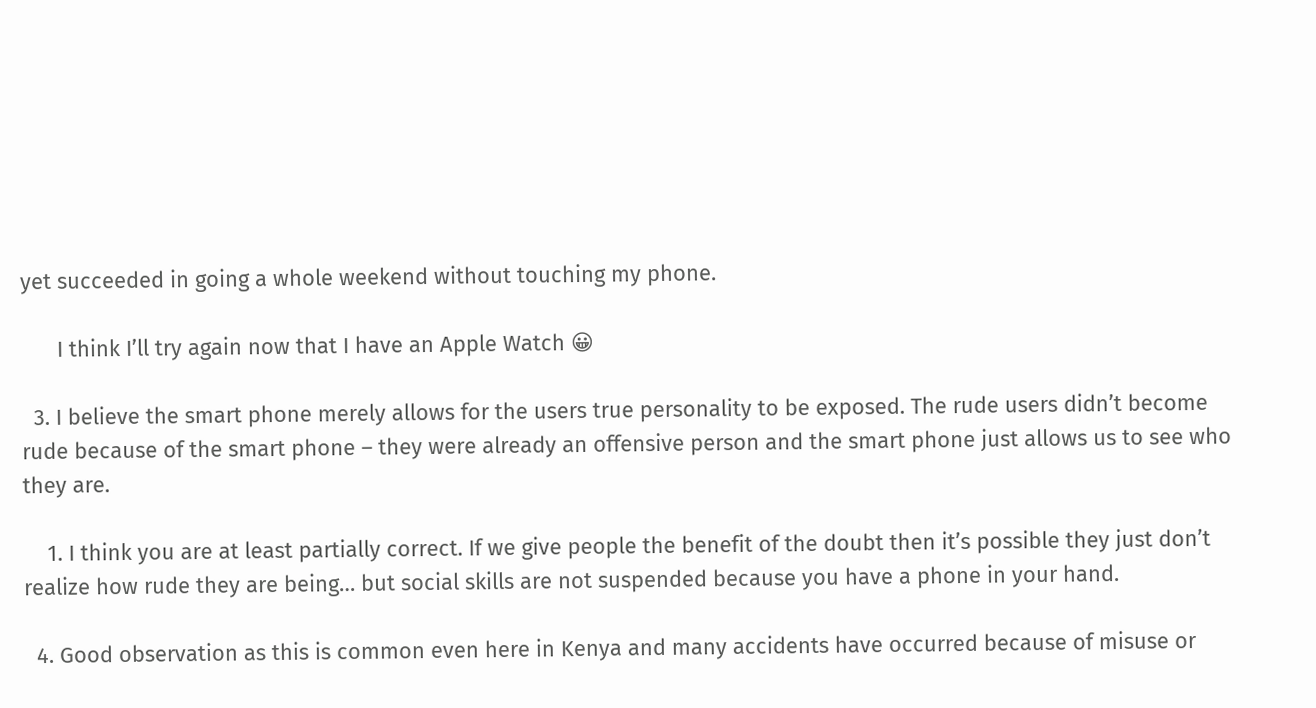yet succeeded in going a whole weekend without touching my phone.

      I think I’ll try again now that I have an Apple Watch 😀

  3. I believe the smart phone merely allows for the users true personality to be exposed. The rude users didn’t become rude because of the smart phone – they were already an offensive person and the smart phone just allows us to see who they are.

    1. I think you are at least partially correct. If we give people the benefit of the doubt then it’s possible they just don’t realize how rude they are being… but social skills are not suspended because you have a phone in your hand.

  4. Good observation as this is common even here in Kenya and many accidents have occurred because of misuse or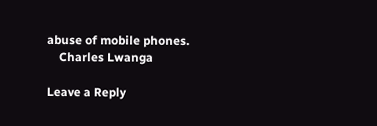abuse of mobile phones.
    Charles Lwanga

Leave a Reply